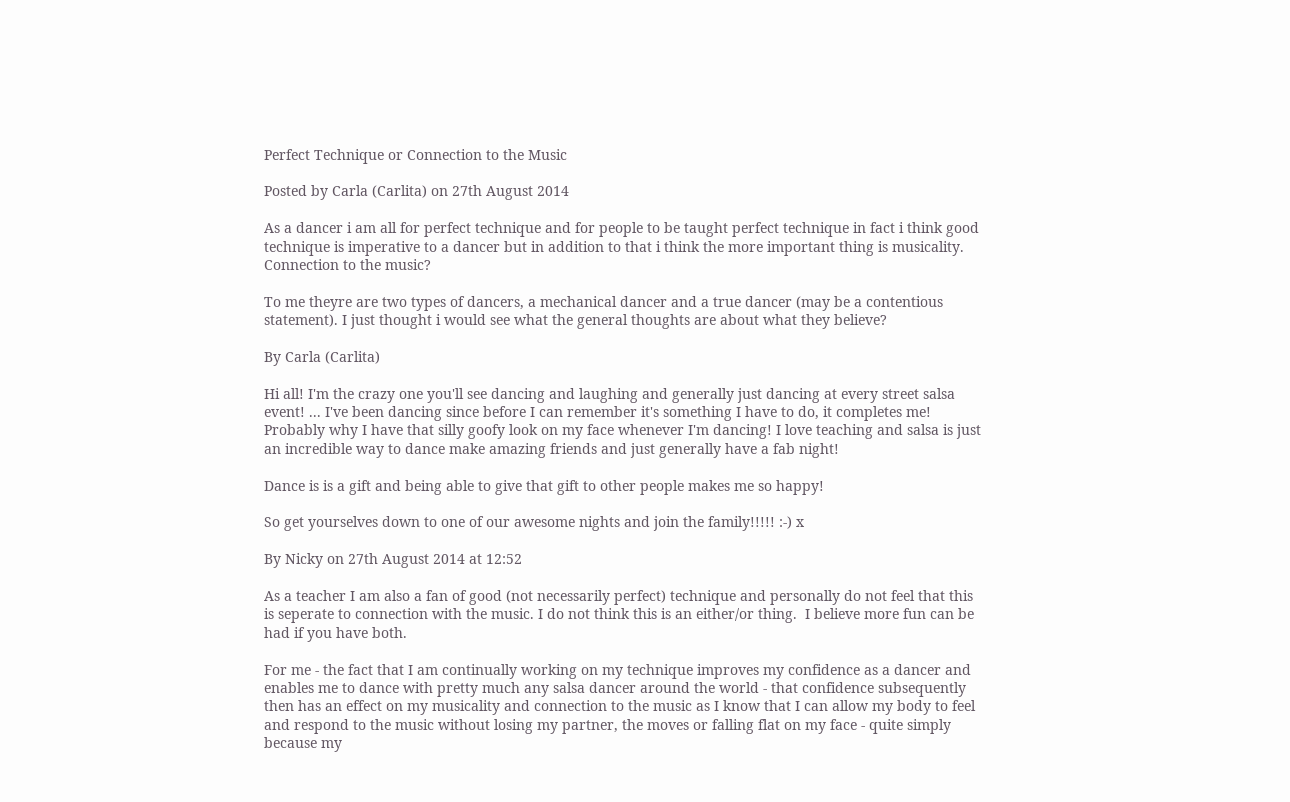Perfect Technique or Connection to the Music

Posted by Carla (Carlita) on 27th August 2014

As a dancer i am all for perfect technique and for people to be taught perfect technique in fact i think good technique is imperative to a dancer but in addition to that i think the more important thing is musicality. Connection to the music?

To me theyre are two types of dancers, a mechanical dancer and a true dancer (may be a contentious statement). I just thought i would see what the general thoughts are about what they believe?

By Carla (Carlita)

Hi all! I'm the crazy one you'll see dancing and laughing and generally just dancing at every street salsa event! ... I've been dancing since before I can remember it's something I have to do, it completes me! Probably why I have that silly goofy look on my face whenever I'm dancing! I love teaching and salsa is just an incredible way to dance make amazing friends and just generally have a fab night!

Dance is is a gift and being able to give that gift to other people makes me so happy!

So get yourselves down to one of our awesome nights and join the family!!!!! :-) x

By Nicky on 27th August 2014 at 12:52

As a teacher I am also a fan of good (not necessarily perfect) technique and personally do not feel that this is seperate to connection with the music. I do not think this is an either/or thing.  I believe more fun can be had if you have both.

For me - the fact that I am continually working on my technique improves my confidence as a dancer and enables me to dance with pretty much any salsa dancer around the world - that confidence subsequently then has an effect on my musicality and connection to the music as I know that I can allow my body to feel and respond to the music without losing my partner, the moves or falling flat on my face - quite simply because my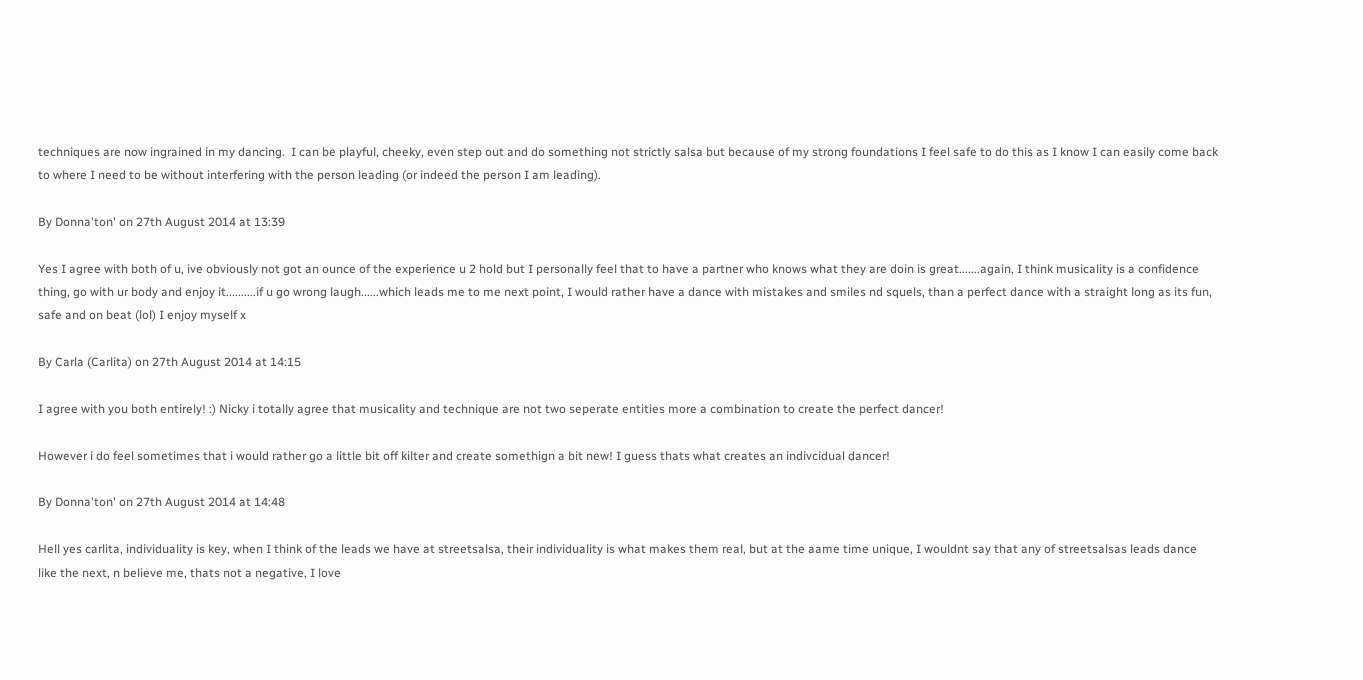techniques are now ingrained in my dancing.  I can be playful, cheeky, even step out and do something not strictly salsa but because of my strong foundations I feel safe to do this as I know I can easily come back to where I need to be without interfering with the person leading (or indeed the person I am leading).

By Donna'ton' on 27th August 2014 at 13:39

Yes I agree with both of u, ive obviously not got an ounce of the experience u 2 hold but I personally feel that to have a partner who knows what they are doin is great.......again, I think musicality is a confidence thing, go with ur body and enjoy it..........if u go wrong laugh......which leads me to me next point, I would rather have a dance with mistakes and smiles nd squels, than a perfect dance with a straight long as its fun, safe and on beat (lol) I enjoy myself x

By Carla (Carlita) on 27th August 2014 at 14:15

I agree with you both entirely! :) Nicky i totally agree that musicality and technique are not two seperate entities more a combination to create the perfect dancer!

However i do feel sometimes that i would rather go a little bit off kilter and create somethign a bit new! I guess thats what creates an indivcidual dancer!

By Donna'ton' on 27th August 2014 at 14:48

Hell yes carlita, individuality is key, when I think of the leads we have at streetsalsa, their individuality is what makes them real, but at the aame time unique, I wouldnt say that any of streetsalsas leads dance like the next, n believe me, thats not a negative, I love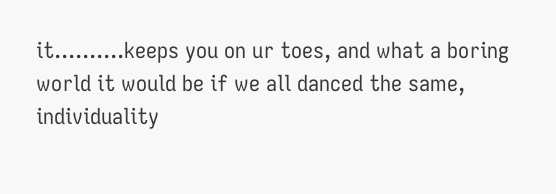it..........keeps you on ur toes, and what a boring world it would be if we all danced the same, individuality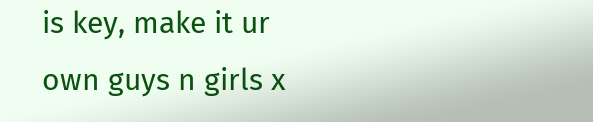is key, make it ur own guys n girls x